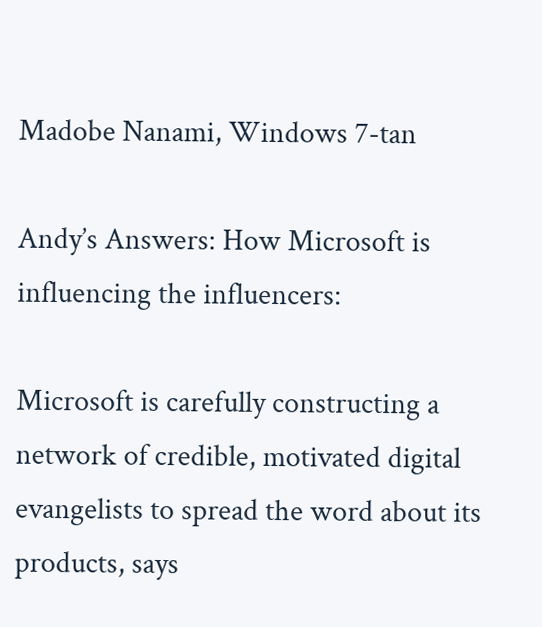Madobe Nanami, Windows 7-tan

Andy’s Answers: How Microsoft is influencing the influencers:

Microsoft is carefully constructing a network of credible, motivated digital evangelists to spread the word about its products, says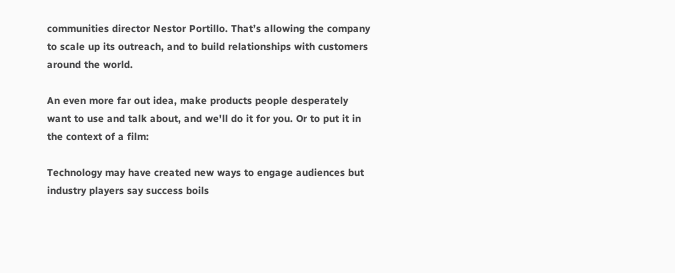communities director Nestor Portillo. That’s allowing the company to scale up its outreach, and to build relationships with customers around the world.

An even more far out idea, make products people desperately want to use and talk about, and we'll do it for you. Or to put it in the context of a film:

Technology may have created new ways to engage audiences but industry players say success boils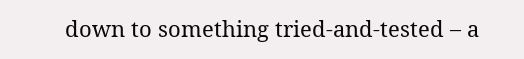down to something tried-and-tested – a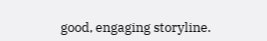good, engaging storyline.